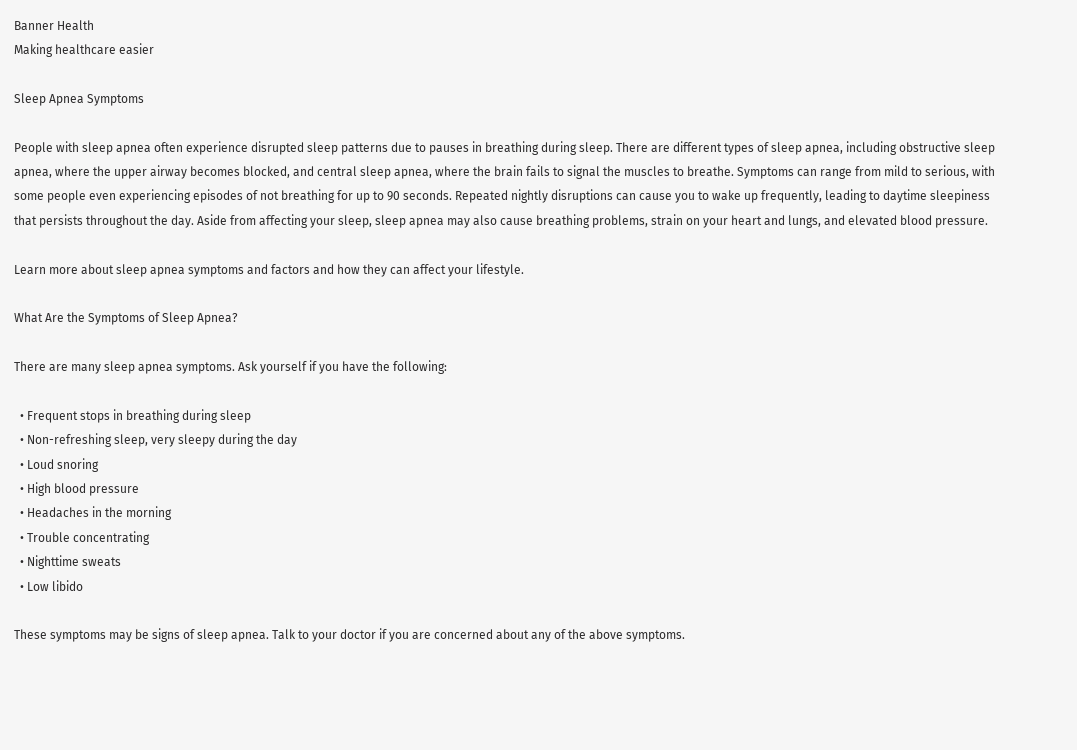Banner Health
Making healthcare easier

Sleep Apnea Symptoms

People with sleep apnea often experience disrupted sleep patterns due to pauses in breathing during sleep. There are different types of sleep apnea, including obstructive sleep apnea, where the upper airway becomes blocked, and central sleep apnea, where the brain fails to signal the muscles to breathe. Symptoms can range from mild to serious, with some people even experiencing episodes of not breathing for up to 90 seconds. Repeated nightly disruptions can cause you to wake up frequently, leading to daytime sleepiness that persists throughout the day. Aside from affecting your sleep, sleep apnea may also cause breathing problems, strain on your heart and lungs, and elevated blood pressure.

Learn more about sleep apnea symptoms and factors and how they can affect your lifestyle.

What Are the Symptoms of Sleep Apnea?

There are many sleep apnea symptoms. Ask yourself if you have the following:

  • Frequent stops in breathing during sleep
  • Non-refreshing sleep, very sleepy during the day
  • Loud snoring
  • High blood pressure
  • Headaches in the morning
  • Trouble concentrating
  • Nighttime sweats
  • Low libido

These symptoms may be signs of sleep apnea. Talk to your doctor if you are concerned about any of the above symptoms.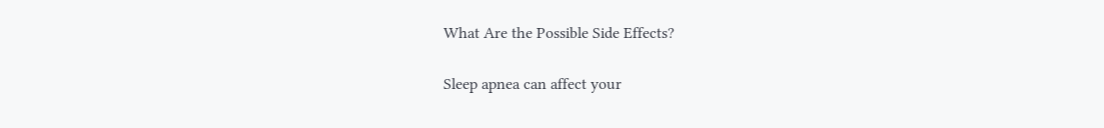What Are the Possible Side Effects?

Sleep apnea can affect your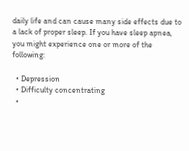daily life and can cause many side effects due to a lack of proper sleep. If you have sleep apnea, you might experience one or more of the following:

  • Depression
  • Difficulty concentrating
  •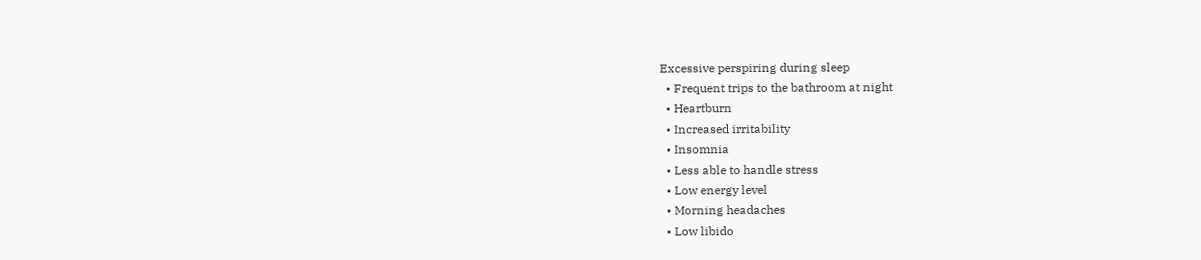Excessive perspiring during sleep
  • Frequent trips to the bathroom at night
  • Heartburn
  • Increased irritability
  • Insomnia
  • Less able to handle stress
  • Low energy level
  • Morning headaches
  • Low libido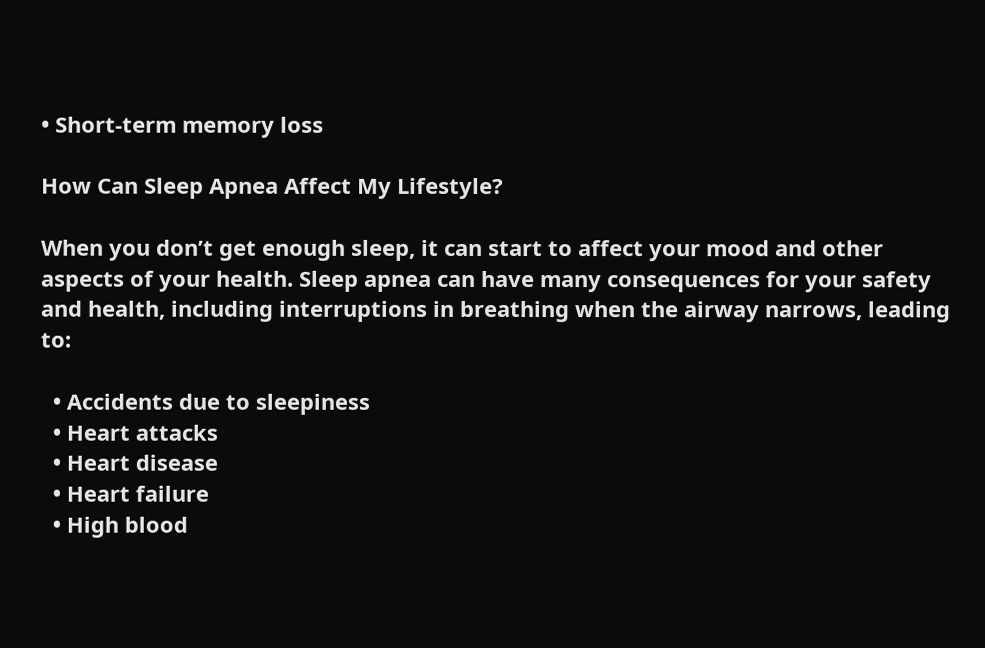• Short-term memory loss

How Can Sleep Apnea Affect My Lifestyle?

When you don’t get enough sleep, it can start to affect your mood and other aspects of your health. Sleep apnea can have many consequences for your safety and health, including interruptions in breathing when the airway narrows, leading to:

  • Accidents due to sleepiness
  • Heart attacks
  • Heart disease
  • Heart failure
  • High blood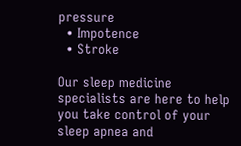pressure
  • Impotence
  • Stroke

Our sleep medicine specialists are here to help you take control of your sleep apnea and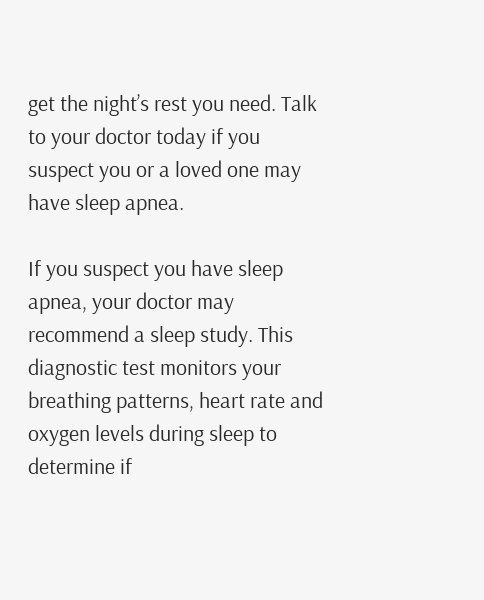get the night’s rest you need. Talk to your doctor today if you suspect you or a loved one may have sleep apnea.

If you suspect you have sleep apnea, your doctor may recommend a sleep study. This diagnostic test monitors your breathing patterns, heart rate and oxygen levels during sleep to determine if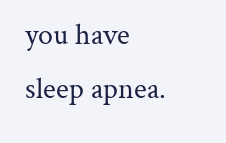you have sleep apnea.